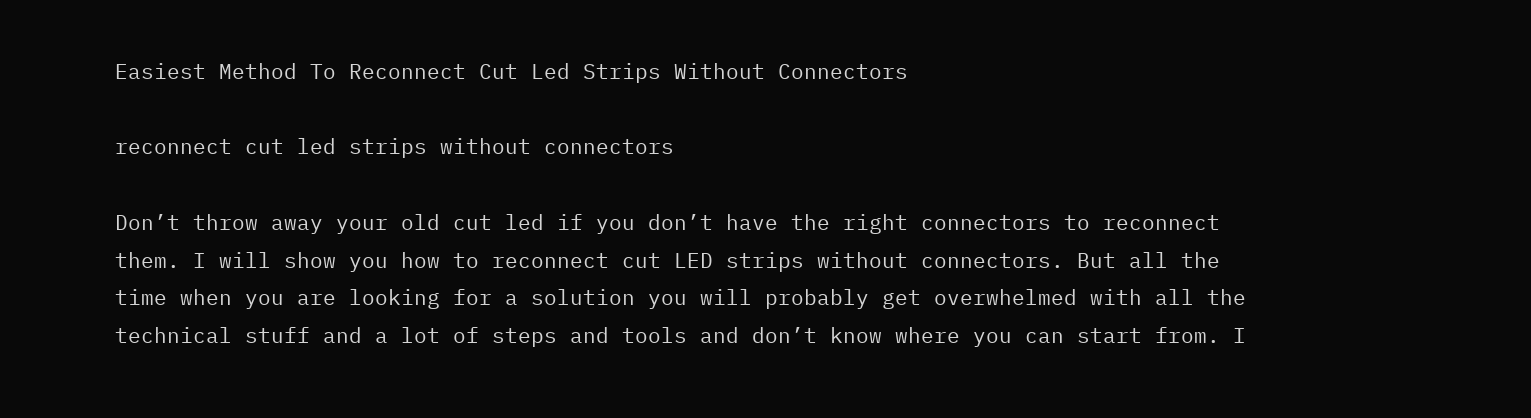Easiest Method To Reconnect Cut Led Strips Without Connectors

reconnect cut led strips without connectors

Don’t throw away your old cut led if you don’t have the right connectors to reconnect them. I will show you how to reconnect cut LED strips without connectors. But all the time when you are looking for a solution you will probably get overwhelmed with all the technical stuff and a lot of steps and tools and don’t know where you can start from. I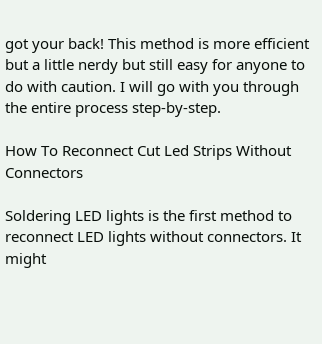got your back! This method is more efficient but a little nerdy but still easy for anyone to do with caution. I will go with you through the entire process step-by-step.

How To Reconnect Cut Led Strips Without Connectors

Soldering LED lights is the first method to reconnect LED lights without connectors. It might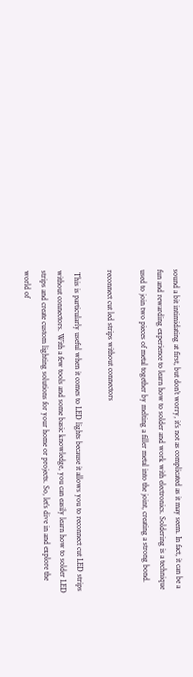sound a bit intimidating at first, but don’t worry, it’s not as complicated as it may seem. In fact, it can be a fun and rewarding experience to learn how to solder and work with electronics. Soldering is a technique used to join two pieces of metal together by melting a filler metal into the joint, creating a strong bond.

reconnect cut led strips without connectors

 This is particularly useful when it comes to LED lights because it allows you to reconnect cut LED strips without connectors. With a few tools and some basic knowledge, you can easily learn how to solder LED strips and create custom lighting solutions for your home or projects. So, let’s dive in and explore the world of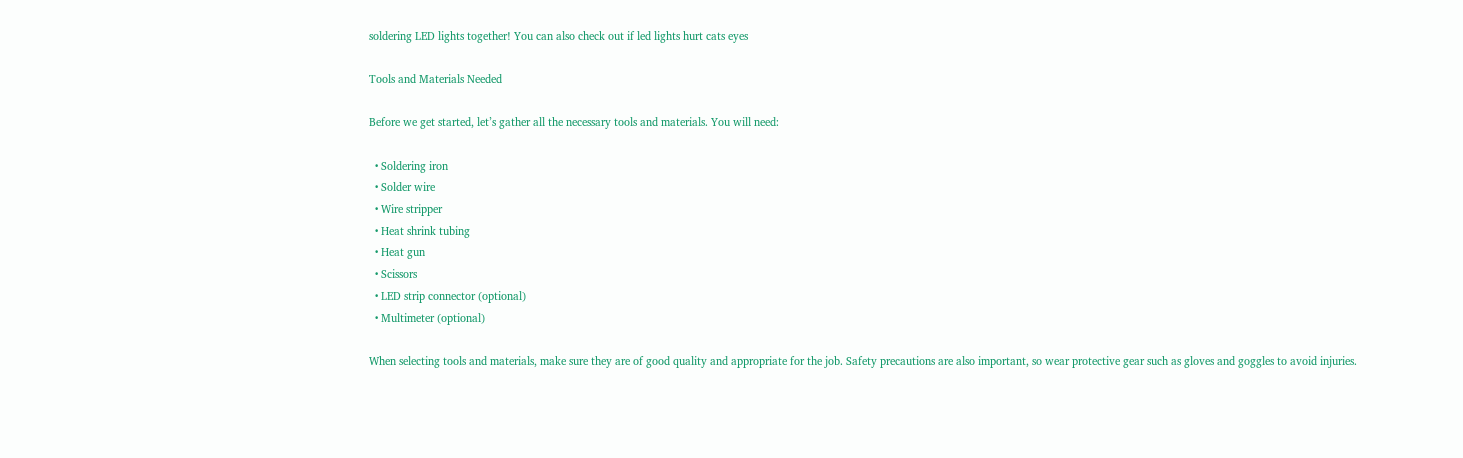soldering LED lights together! You can also check out if led lights hurt cats eyes

Tools and Materials Needed

Before we get started, let’s gather all the necessary tools and materials. You will need:

  • Soldering iron
  • Solder wire
  • Wire stripper
  • Heat shrink tubing
  • Heat gun
  • Scissors
  • LED strip connector (optional)
  • Multimeter (optional)

When selecting tools and materials, make sure they are of good quality and appropriate for the job. Safety precautions are also important, so wear protective gear such as gloves and goggles to avoid injuries.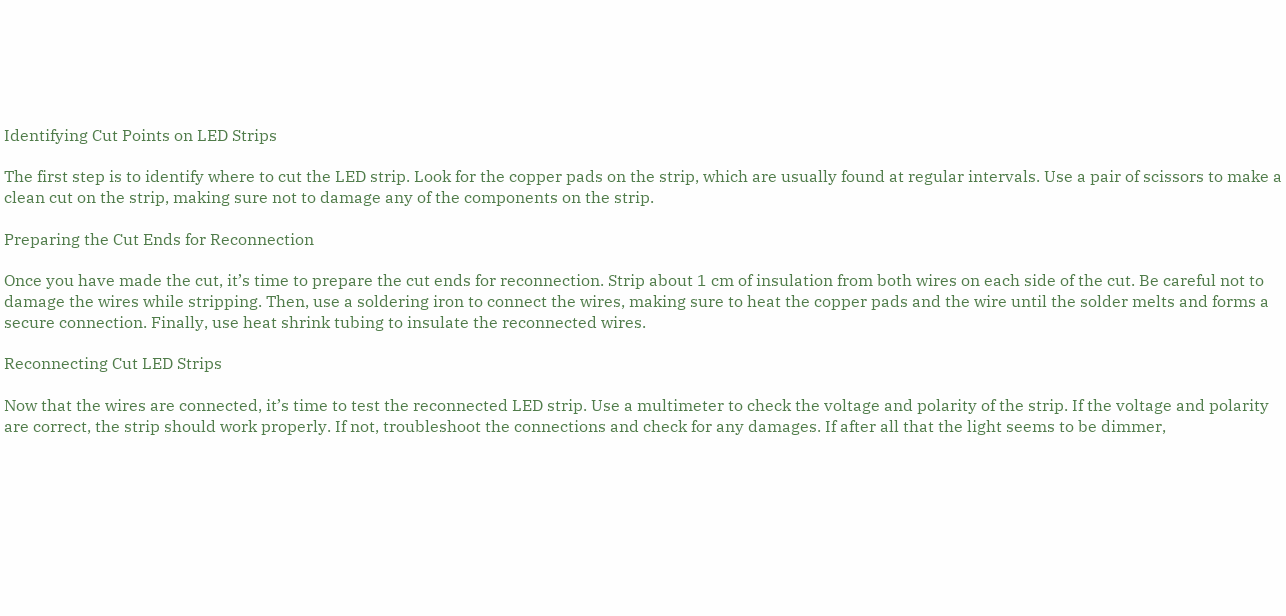Identifying Cut Points on LED Strips

The first step is to identify where to cut the LED strip. Look for the copper pads on the strip, which are usually found at regular intervals. Use a pair of scissors to make a clean cut on the strip, making sure not to damage any of the components on the strip.

Preparing the Cut Ends for Reconnection

Once you have made the cut, it’s time to prepare the cut ends for reconnection. Strip about 1 cm of insulation from both wires on each side of the cut. Be careful not to damage the wires while stripping. Then, use a soldering iron to connect the wires, making sure to heat the copper pads and the wire until the solder melts and forms a secure connection. Finally, use heat shrink tubing to insulate the reconnected wires.

Reconnecting Cut LED Strips

Now that the wires are connected, it’s time to test the reconnected LED strip. Use a multimeter to check the voltage and polarity of the strip. If the voltage and polarity are correct, the strip should work properly. If not, troubleshoot the connections and check for any damages. If after all that the light seems to be dimmer,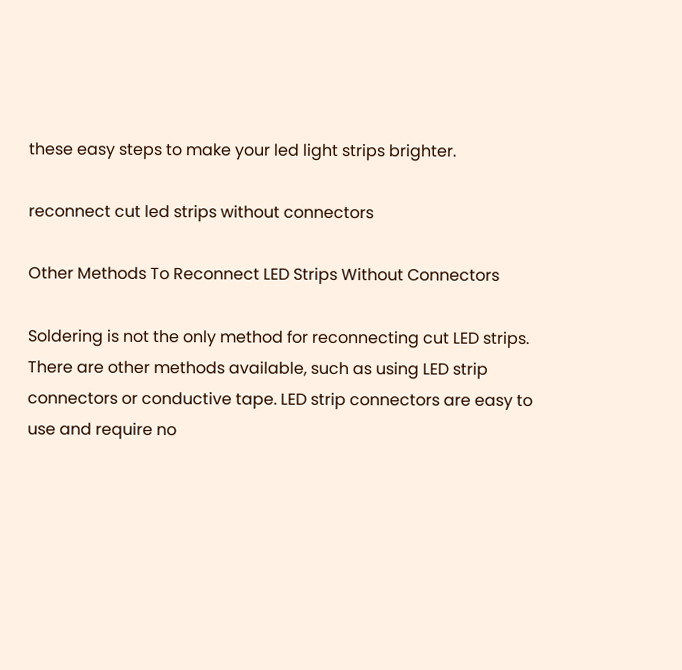these easy steps to make your led light strips brighter.

reconnect cut led strips without connectors

Other Methods To Reconnect LED Strips Without Connectors

Soldering is not the only method for reconnecting cut LED strips. There are other methods available, such as using LED strip connectors or conductive tape. LED strip connectors are easy to use and require no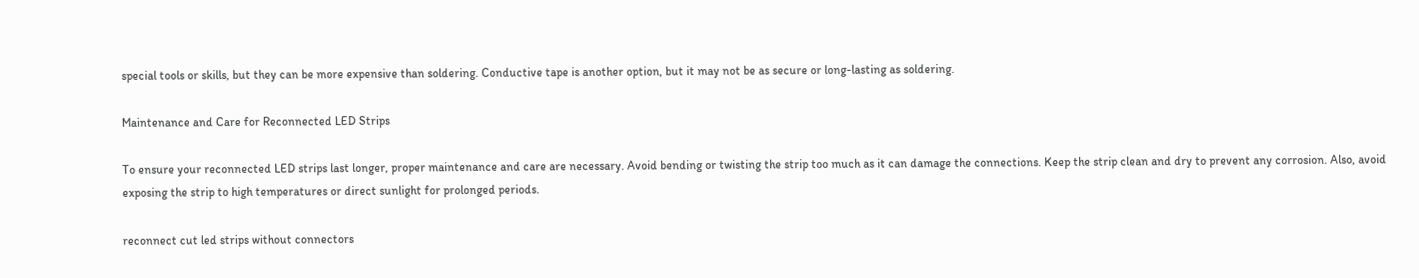special tools or skills, but they can be more expensive than soldering. Conductive tape is another option, but it may not be as secure or long-lasting as soldering.

Maintenance and Care for Reconnected LED Strips

To ensure your reconnected LED strips last longer, proper maintenance and care are necessary. Avoid bending or twisting the strip too much as it can damage the connections. Keep the strip clean and dry to prevent any corrosion. Also, avoid exposing the strip to high temperatures or direct sunlight for prolonged periods.

reconnect cut led strips without connectors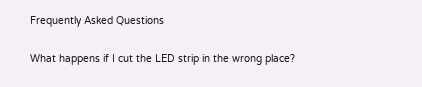Frequently Asked Questions

What happens if I cut the LED strip in the wrong place?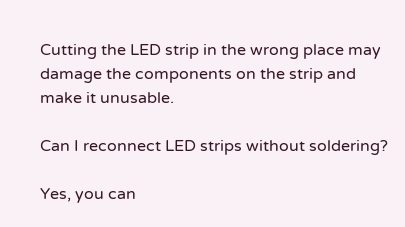Cutting the LED strip in the wrong place may damage the components on the strip and make it unusable.

Can I reconnect LED strips without soldering?

Yes, you can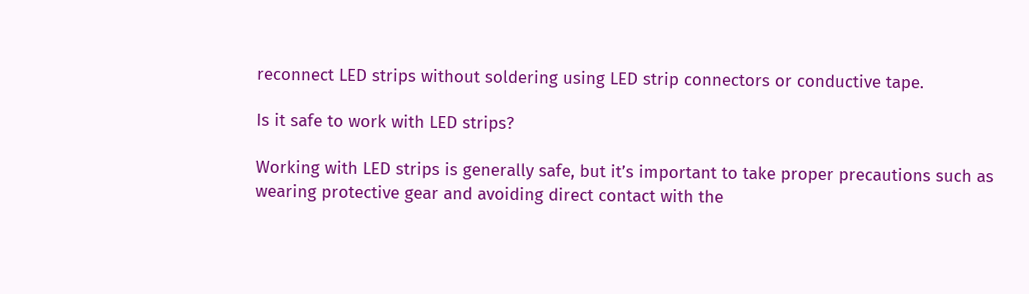reconnect LED strips without soldering using LED strip connectors or conductive tape.

Is it safe to work with LED strips?

Working with LED strips is generally safe, but it’s important to take proper precautions such as wearing protective gear and avoiding direct contact with the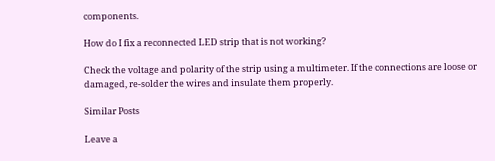components.

How do I fix a reconnected LED strip that is not working?

Check the voltage and polarity of the strip using a multimeter. If the connections are loose or damaged, re-solder the wires and insulate them properly.

Similar Posts

Leave a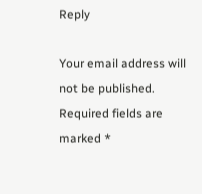Reply

Your email address will not be published. Required fields are marked *